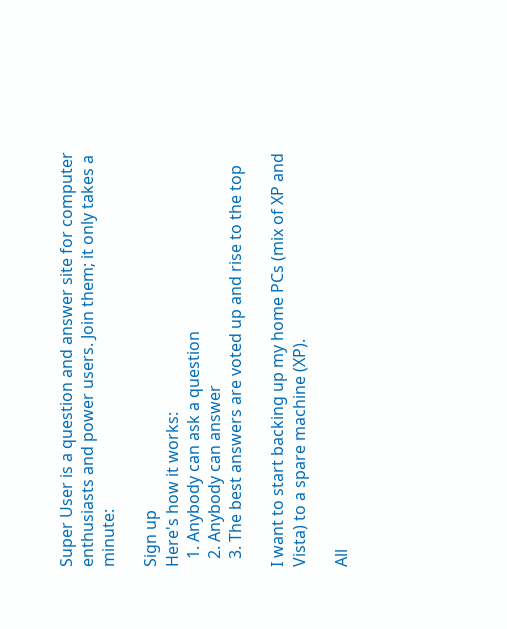Super User is a question and answer site for computer enthusiasts and power users. Join them; it only takes a minute:

Sign up
Here's how it works:
  1. Anybody can ask a question
  2. Anybody can answer
  3. The best answers are voted up and rise to the top

I want to start backing up my home PCs (mix of XP and Vista) to a spare machine (XP).

All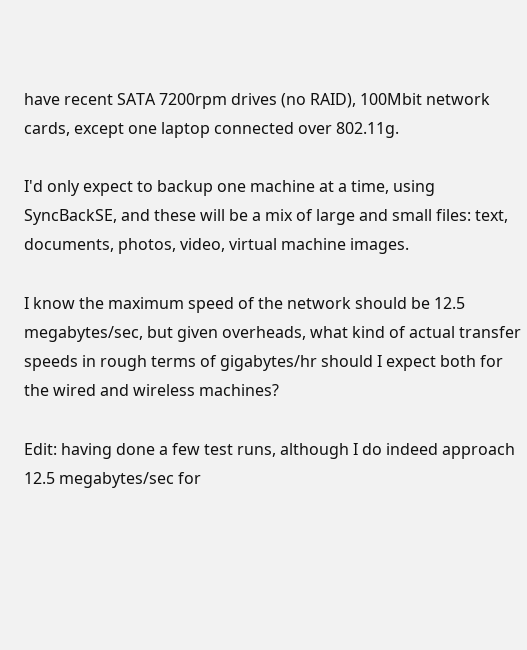have recent SATA 7200rpm drives (no RAID), 100Mbit network cards, except one laptop connected over 802.11g.

I'd only expect to backup one machine at a time, using SyncBackSE, and these will be a mix of large and small files: text, documents, photos, video, virtual machine images.

I know the maximum speed of the network should be 12.5 megabytes/sec, but given overheads, what kind of actual transfer speeds in rough terms of gigabytes/hr should I expect both for the wired and wireless machines?

Edit: having done a few test runs, although I do indeed approach 12.5 megabytes/sec for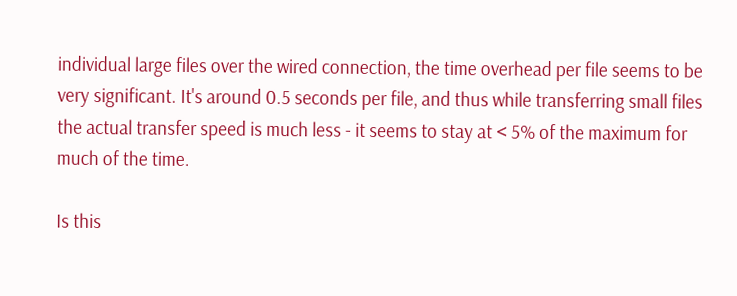individual large files over the wired connection, the time overhead per file seems to be very significant. It's around 0.5 seconds per file, and thus while transferring small files the actual transfer speed is much less - it seems to stay at < 5% of the maximum for much of the time.

Is this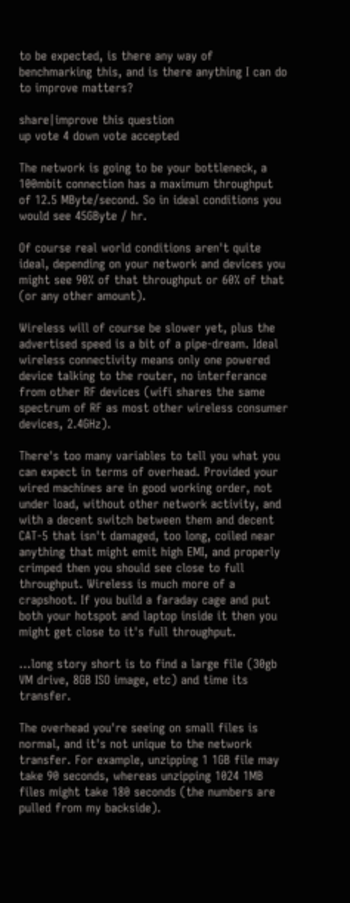to be expected, is there any way of benchmarking this, and is there anything I can do to improve matters?

share|improve this question
up vote 4 down vote accepted

The network is going to be your bottleneck, a 100mbit connection has a maximum throughput of 12.5 MByte/second. So in ideal conditions you would see 45GByte / hr.

Of course real world conditions aren't quite ideal, depending on your network and devices you might see 90% of that throughput or 60% of that (or any other amount).

Wireless will of course be slower yet, plus the advertised speed is a bit of a pipe-dream. Ideal wireless connectivity means only one powered device talking to the router, no interferance from other RF devices (wifi shares the same spectrum of RF as most other wireless consumer devices, 2.4GHz).

There's too many variables to tell you what you can expect in terms of overhead. Provided your wired machines are in good working order, not under load, without other network activity, and with a decent switch between them and decent CAT-5 that isn't damaged, too long, coiled near anything that might emit high EMI, and properly crimped then you should see close to full throughput. Wireless is much more of a crapshoot. If you build a faraday cage and put both your hotspot and laptop inside it then you might get close to it's full throughput.

...long story short is to find a large file (30gb VM drive, 8GB ISO image, etc) and time its transfer.

The overhead you're seeing on small files is normal, and it's not unique to the network transfer. For example, unzipping 1 1GB file may take 90 seconds, whereas unzipping 1024 1MB files might take 180 seconds (the numbers are pulled from my backside).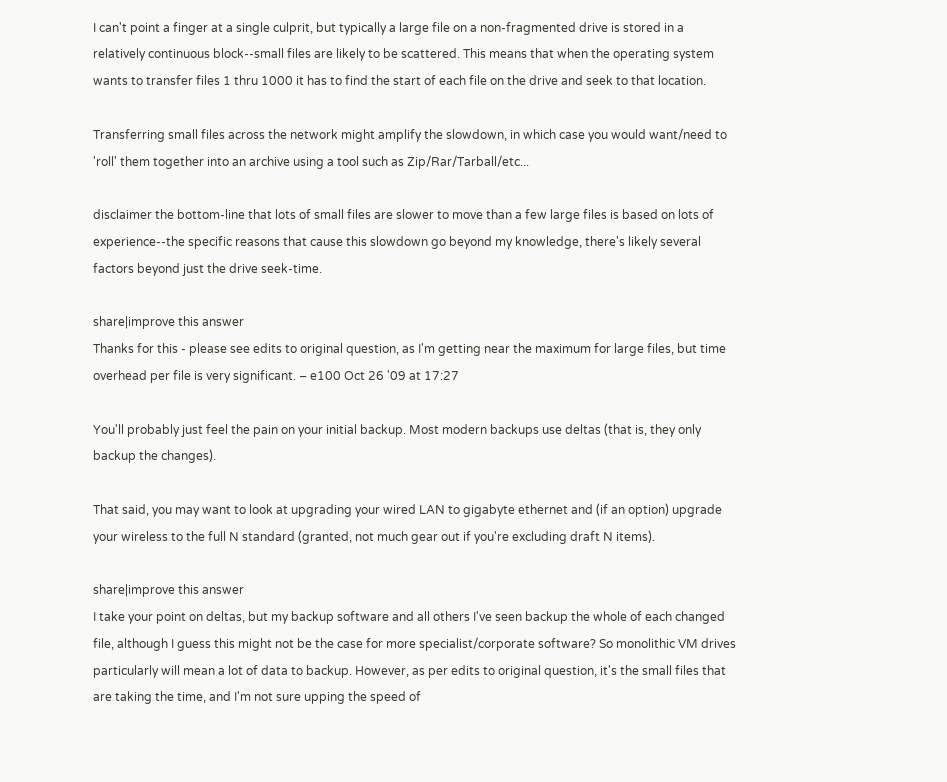I can't point a finger at a single culprit, but typically a large file on a non-fragmented drive is stored in a relatively continuous block--small files are likely to be scattered. This means that when the operating system wants to transfer files 1 thru 1000 it has to find the start of each file on the drive and seek to that location.

Transferring small files across the network might amplify the slowdown, in which case you would want/need to 'roll' them together into an archive using a tool such as Zip/Rar/Tarball/etc...

disclaimer the bottom-line that lots of small files are slower to move than a few large files is based on lots of experience--the specific reasons that cause this slowdown go beyond my knowledge, there's likely several factors beyond just the drive seek-time.

share|improve this answer
Thanks for this - please see edits to original question, as I'm getting near the maximum for large files, but time overhead per file is very significant. – e100 Oct 26 '09 at 17:27

You'll probably just feel the pain on your initial backup. Most modern backups use deltas (that is, they only backup the changes).

That said, you may want to look at upgrading your wired LAN to gigabyte ethernet and (if an option) upgrade your wireless to the full N standard (granted, not much gear out if you're excluding draft N items).

share|improve this answer
I take your point on deltas, but my backup software and all others I've seen backup the whole of each changed file, although I guess this might not be the case for more specialist/corporate software? So monolithic VM drives particularly will mean a lot of data to backup. However, as per edits to original question, it's the small files that are taking the time, and I'm not sure upping the speed of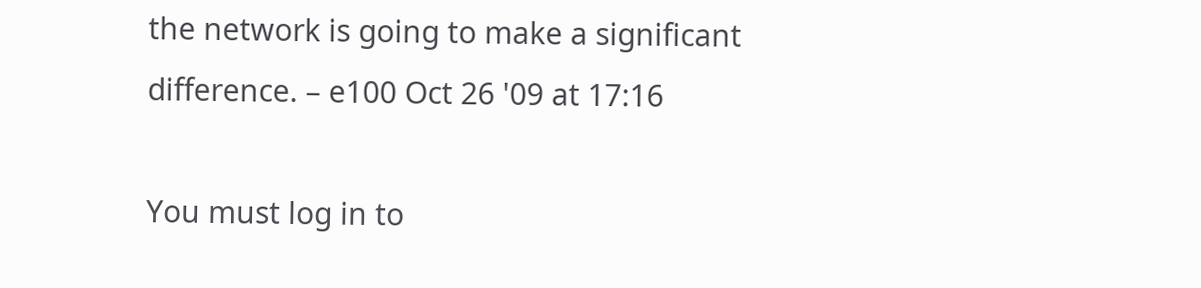the network is going to make a significant difference. – e100 Oct 26 '09 at 17:16

You must log in to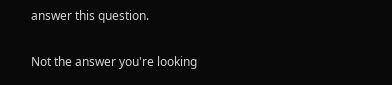answer this question.

Not the answer you're looking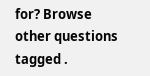for? Browse other questions tagged .